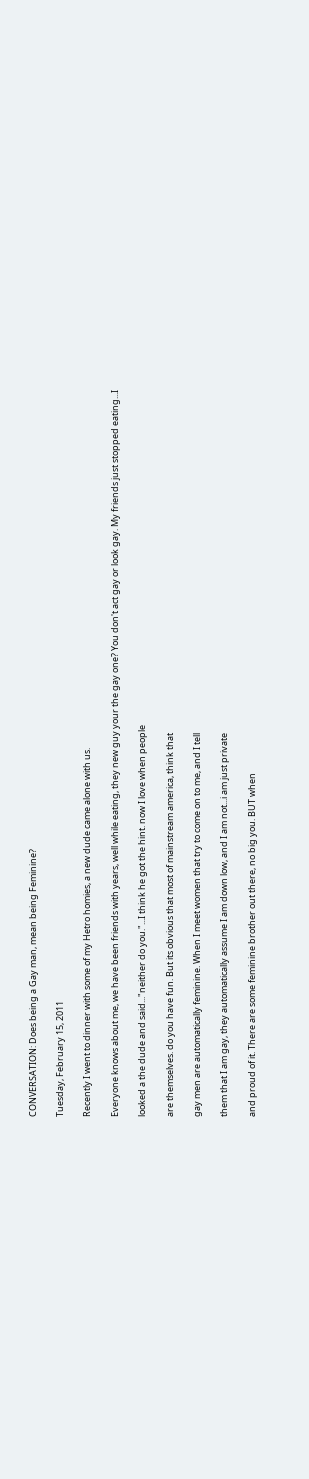CONVERSATION: Does being a Gay man, mean being Feminine?

Tuesday, February 15, 2011

Recently I went to dinner with some of my Hetro homies, a new dude came alone with us.

Everyone knows about me, we have been friends with years, well while eating, they new guy your the gay one? You don't act gay or look gay. My friends just stopped eating...I

looked a the dude and said..."neither do you."...I think he got the hint. now I love when people

are themselves. do you have fun. But its obvious that most of mainstream america, think that

gay men are automatically feminine. When I meet women that try to come on to me, and I tell

them that I am gay, they automatically assume I am down low, and I am not...i am just private

and proud of it. There are some feminine brother out there, no big you. BUT when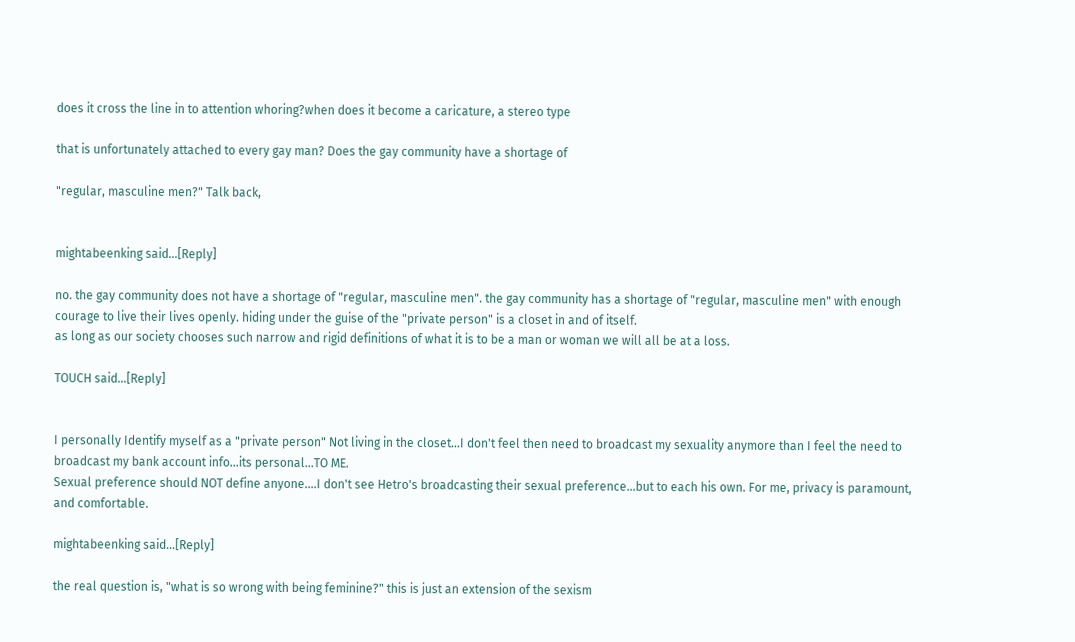does it cross the line in to attention whoring?when does it become a caricature, a stereo type

that is unfortunately attached to every gay man? Does the gay community have a shortage of

"regular, masculine men?" Talk back,


mightabeenking said...[Reply]

no. the gay community does not have a shortage of "regular, masculine men". the gay community has a shortage of "regular, masculine men" with enough courage to live their lives openly. hiding under the guise of the "private person" is a closet in and of itself.
as long as our society chooses such narrow and rigid definitions of what it is to be a man or woman we will all be at a loss.

TOUCH said...[Reply]


I personally Identify myself as a "private person" Not living in the closet...I don't feel then need to broadcast my sexuality anymore than I feel the need to broadcast my bank account info...its personal...TO ME.
Sexual preference should NOT define anyone....I don't see Hetro's broadcasting their sexual preference...but to each his own. For me, privacy is paramount, and comfortable.

mightabeenking said...[Reply]

the real question is, "what is so wrong with being feminine?" this is just an extension of the sexism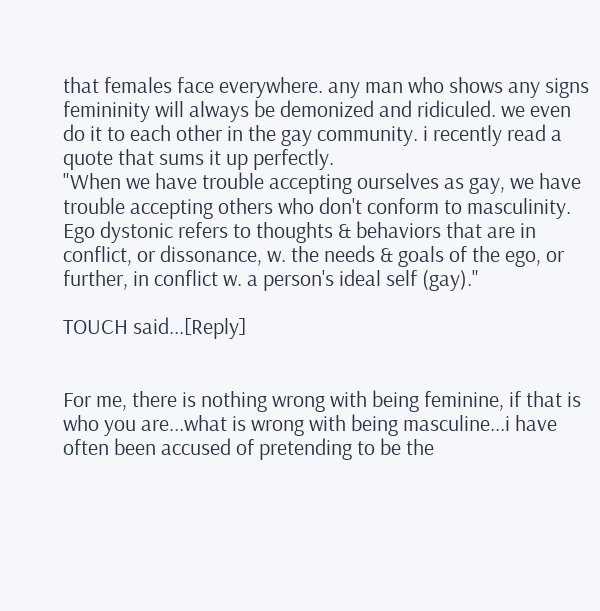that females face everywhere. any man who shows any signs femininity will always be demonized and ridiculed. we even do it to each other in the gay community. i recently read a quote that sums it up perfectly.
"When we have trouble accepting ourselves as gay, we have trouble accepting others who don't conform to masculinity. Ego dystonic refers to thoughts & behaviors that are in conflict, or dissonance, w. the needs & goals of the ego, or further, in conflict w. a person's ideal self (gay)."

TOUCH said...[Reply]


For me, there is nothing wrong with being feminine, if that is who you are...what is wrong with being masculine...i have often been accused of pretending to be the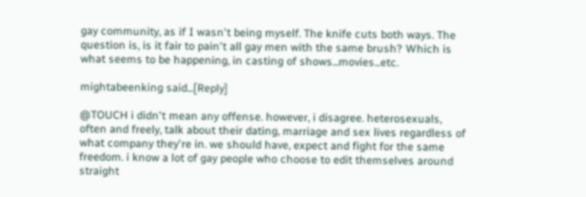gay community, as if I wasn't being myself. The knife cuts both ways. The question is, is it fair to pain't all gay men with the same brush? Which is what seems to be happening, in casting of shows...movies...etc.

mightabeenking said...[Reply]

@TOUCH i didn't mean any offense. however, i disagree. heterosexuals, often and freely, talk about their dating, marriage and sex lives regardless of what company they're in. we should have, expect and fight for the same freedom. i know a lot of gay people who choose to edit themselves around straight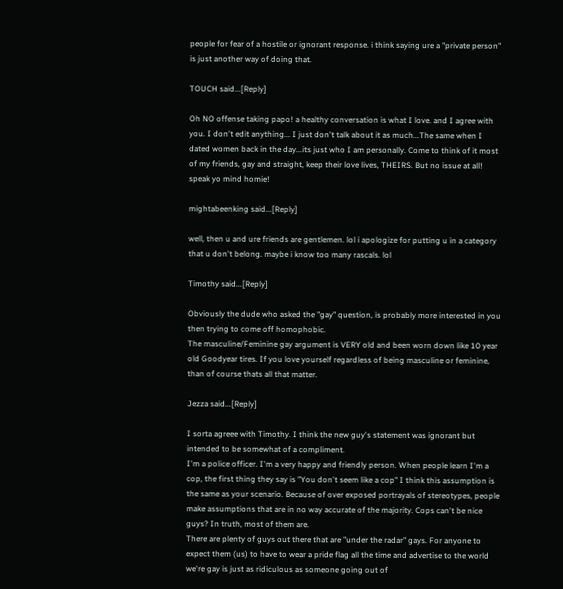people for fear of a hostile or ignorant response. i think saying ure a "private person" is just another way of doing that.

TOUCH said...[Reply]

Oh NO offense taking papo! a healthy conversation is what I love. and I agree with you. I don't edit anything... I just don't talk about it as much...The same when I dated women back in the day...its just who I am personally. Come to think of it most of my friends, gay and straight, keep their love lives, THEIRS. But no issue at all! speak yo mind homie!

mightabeenking said...[Reply]

well, then u and ure friends are gentlemen. lol i apologize for putting u in a category that u don't belong. maybe i know too many rascals. lol

Timothy said...[Reply]

Obviously the dude who asked the "gay" question, is probably more interested in you then trying to come off homophobic.
The masculine/Feminine gay argument is VERY old and been worn down like 10 year old Goodyear tires. If you love yourself regardless of being masculine or feminine, than of course thats all that matter.

Jezza said...[Reply]

I sorta agreee with Timothy. I think the new guy's statement was ignorant but intended to be somewhat of a compliment.
I'm a police officer. I'm a very happy and friendly person. When people learn I'm a cop, the first thing they say is "You don't seem like a cop" I think this assumption is the same as your scenario. Because of over exposed portrayals of stereotypes, people make assumptions that are in no way accurate of the majority. Cops can't be nice guys? In truth, most of them are.
There are plenty of guys out there that are "under the radar" gays. For anyone to expect them (us) to have to wear a pride flag all the time and advertise to the world we're gay is just as ridiculous as someone going out of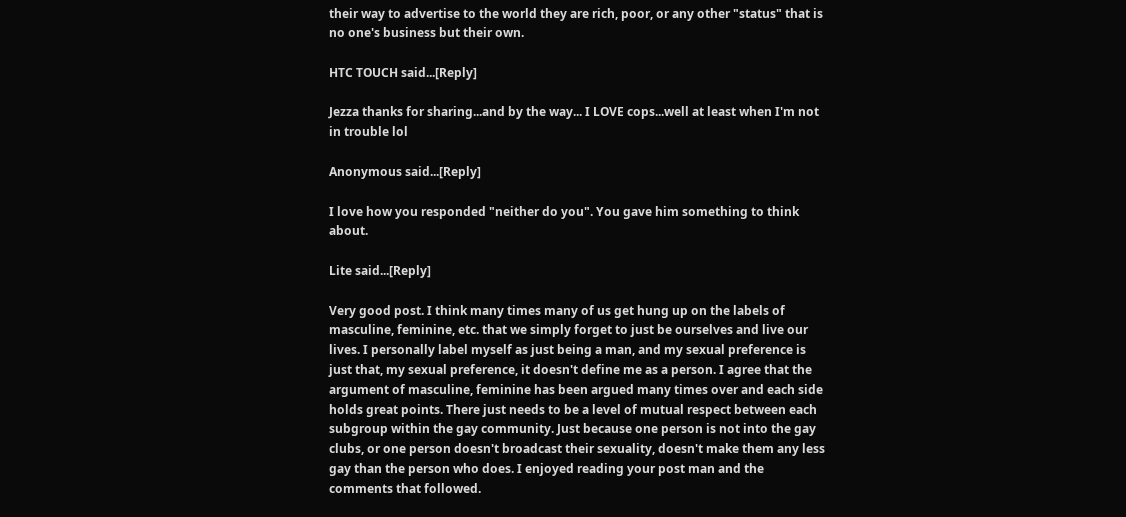their way to advertise to the world they are rich, poor, or any other "status" that is no one's business but their own.

HTC TOUCH said...[Reply]

Jezza thanks for sharing...and by the way... I LOVE cops...well at least when I'm not in trouble lol

Anonymous said...[Reply]

I love how you responded "neither do you". You gave him something to think about.

Lite said...[Reply]

Very good post. I think many times many of us get hung up on the labels of masculine, feminine, etc. that we simply forget to just be ourselves and live our lives. I personally label myself as just being a man, and my sexual preference is just that, my sexual preference, it doesn't define me as a person. I agree that the argument of masculine, feminine has been argued many times over and each side holds great points. There just needs to be a level of mutual respect between each subgroup within the gay community. Just because one person is not into the gay clubs, or one person doesn't broadcast their sexuality, doesn't make them any less gay than the person who does. I enjoyed reading your post man and the comments that followed.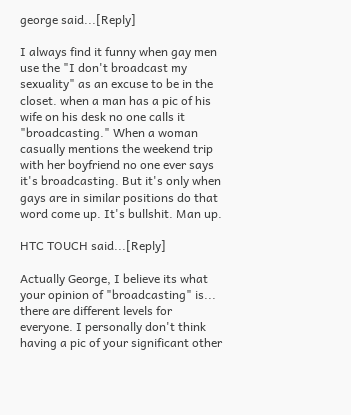george said...[Reply]

I always find it funny when gay men use the "I don't broadcast my sexuality" as an excuse to be in the closet. when a man has a pic of his wife on his desk no one calls it "broadcasting." When a woman casually mentions the weekend trip with her boyfriend no one ever says it's broadcasting. But it's only when gays are in similar positions do that word come up. It's bullshit. Man up.

HTC TOUCH said...[Reply]

Actually George, I believe its what your opinion of "broadcasting" is... there are different levels for everyone. I personally don't think having a pic of your significant other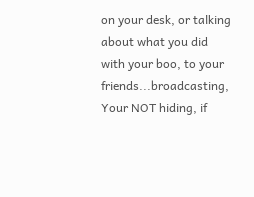on your desk, or talking about what you did with your boo, to your friends...broadcasting, Your NOT hiding, if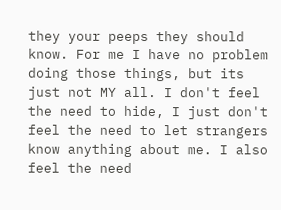they your peeps they should know. For me I have no problem doing those things, but its just not MY all. I don't feel the need to hide, I just don't feel the need to let strangers know anything about me. I also feel the need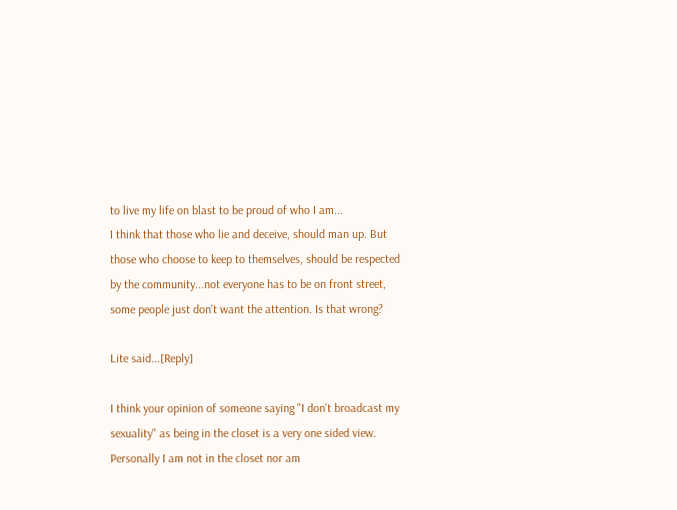to live my life on blast to be proud of who I am...
I think that those who lie and deceive, should man up. But those who choose to keep to themselves, should be respected by the community...not everyone has to be on front street, some people just don't want the attention. Is that wrong?

Lite said...[Reply]

I think your opinion of someone saying "I don't broadcast my sexuality" as being in the closet is a very one sided view. Personally I am not in the closet nor am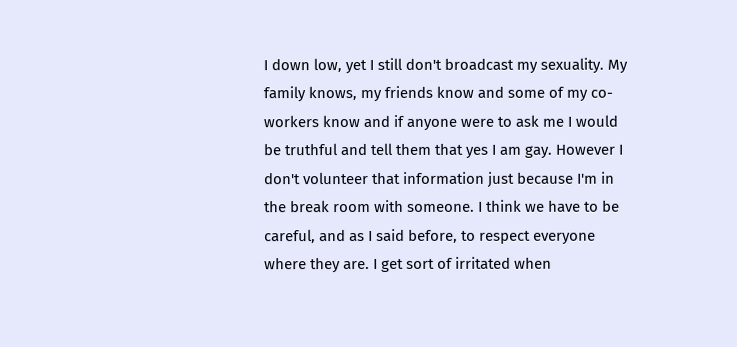I down low, yet I still don't broadcast my sexuality. My family knows, my friends know and some of my co-workers know and if anyone were to ask me I would be truthful and tell them that yes I am gay. However I don't volunteer that information just because I'm in the break room with someone. I think we have to be careful, and as I said before, to respect everyone where they are. I get sort of irritated when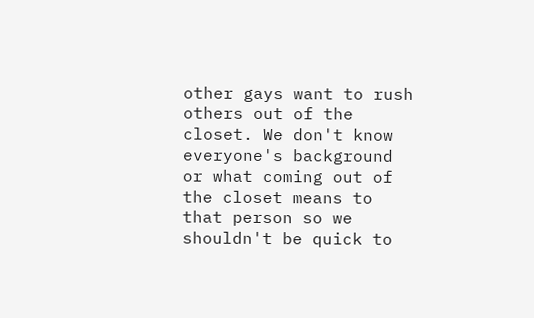other gays want to rush others out of the closet. We don't know everyone's background or what coming out of the closet means to that person so we shouldn't be quick to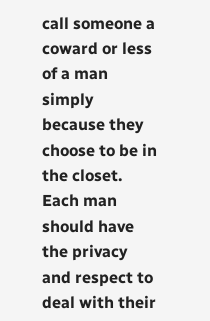call someone a coward or less of a man simply because they choose to be in the closet. Each man should have the privacy and respect to deal with their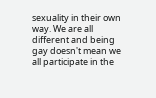sexuality in their own way. We are all different and being gay doesn't mean we all participate in the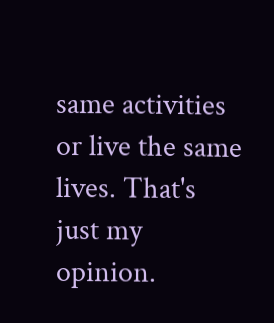same activities or live the same lives. That's just my opinion.